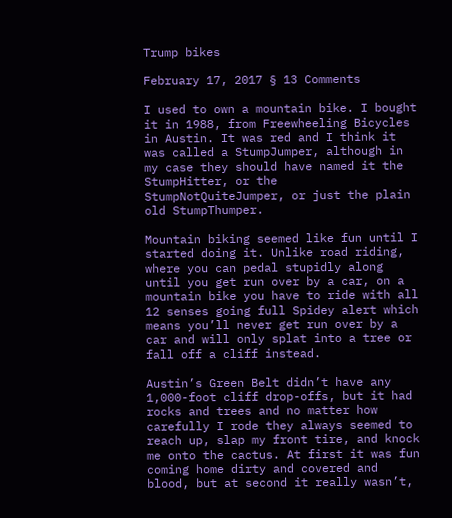Trump bikes

February 17, 2017 § 13 Comments

I used to own a mountain bike. I bought it in 1988, from Freewheeling Bicycles in Austin. It was red and I think it was called a StumpJumper, although in my case they should have named it the StumpHitter, or the StumpNotQuiteJumper, or just the plain old StumpThumper.

Mountain biking seemed like fun until I started doing it. Unlike road riding, where you can pedal stupidly along until you get run over by a car, on a mountain bike you have to ride with all 12 senses going full Spidey alert which means you’ll never get run over by a car and will only splat into a tree or fall off a cliff instead.

Austin’s Green Belt didn’t have any 1,000-foot cliff drop-offs, but it had rocks and trees and no matter how carefully I rode they always seemed to reach up, slap my front tire, and knock me onto the cactus. At first it was fun coming home dirty and covered and blood, but at second it really wasn’t,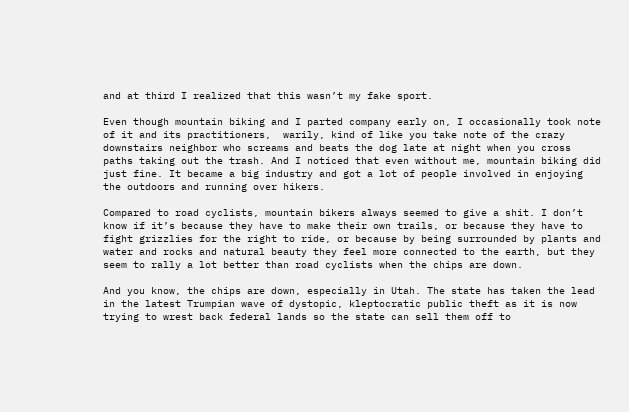and at third I realized that this wasn’t my fake sport.

Even though mountain biking and I parted company early on, I occasionally took note of it and its practitioners,  warily, kind of like you take note of the crazy downstairs neighbor who screams and beats the dog late at night when you cross paths taking out the trash. And I noticed that even without me, mountain biking did just fine. It became a big industry and got a lot of people involved in enjoying the outdoors and running over hikers.

Compared to road cyclists, mountain bikers always seemed to give a shit. I don’t know if it’s because they have to make their own trails, or because they have to fight grizzlies for the right to ride, or because by being surrounded by plants and water and rocks and natural beauty they feel more connected to the earth, but they seem to rally a lot better than road cyclists when the chips are down.

And you know, the chips are down, especially in Utah. The state has taken the lead in the latest Trumpian wave of dystopic, kleptocratic public theft as it is now trying to wrest back federal lands so the state can sell them off to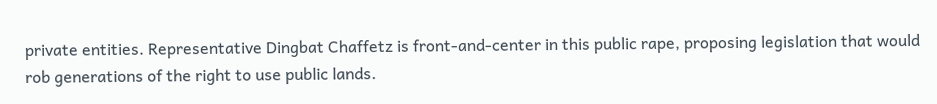private entities. Representative Dingbat Chaffetz is front-and-center in this public rape, proposing legislation that would rob generations of the right to use public lands.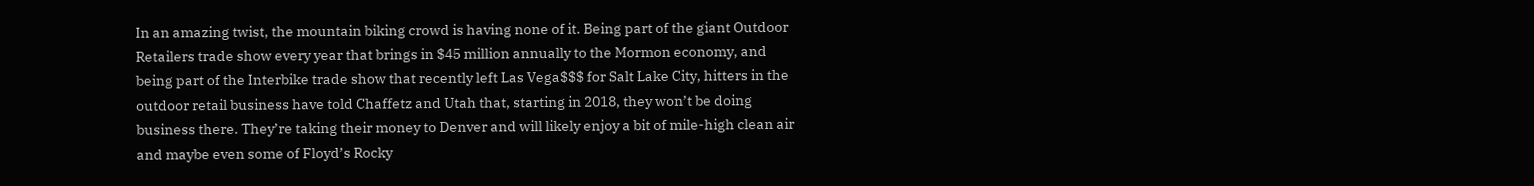In an amazing twist, the mountain biking crowd is having none of it. Being part of the giant Outdoor Retailers trade show every year that brings in $45 million annually to the Mormon economy, and being part of the Interbike trade show that recently left Las Vega$$$ for Salt Lake City, hitters in the outdoor retail business have told Chaffetz and Utah that, starting in 2018, they won’t be doing business there. They’re taking their money to Denver and will likely enjoy a bit of mile-high clean air and maybe even some of Floyd’s Rocky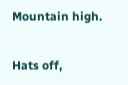Mountain high.

Hats off,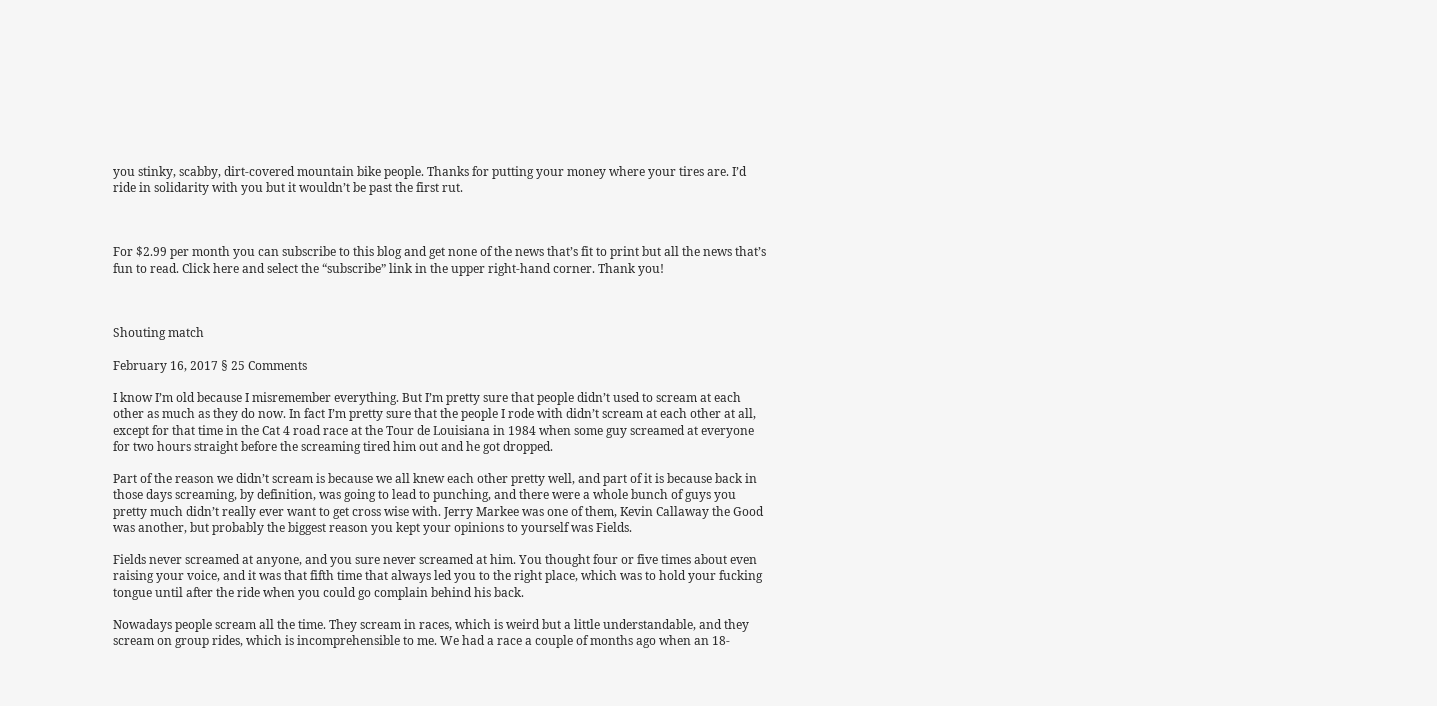you stinky, scabby, dirt-covered mountain bike people. Thanks for putting your money where your tires are. I’d ride in solidarity with you but it wouldn’t be past the first rut.



For $2.99 per month you can subscribe to this blog and get none of the news that’s fit to print but all the news that’s fun to read. Click here and select the “subscribe” link in the upper right-hand corner. Thank you!



Shouting match

February 16, 2017 § 25 Comments

I know I’m old because I misremember everything. But I’m pretty sure that people didn’t used to scream at each other as much as they do now. In fact I’m pretty sure that the people I rode with didn’t scream at each other at all, except for that time in the Cat 4 road race at the Tour de Louisiana in 1984 when some guy screamed at everyone for two hours straight before the screaming tired him out and he got dropped.

Part of the reason we didn’t scream is because we all knew each other pretty well, and part of it is because back in those days screaming, by definition, was going to lead to punching, and there were a whole bunch of guys you pretty much didn’t really ever want to get cross wise with. Jerry Markee was one of them, Kevin Callaway the Good was another, but probably the biggest reason you kept your opinions to yourself was Fields.

Fields never screamed at anyone, and you sure never screamed at him. You thought four or five times about even raising your voice, and it was that fifth time that always led you to the right place, which was to hold your fucking tongue until after the ride when you could go complain behind his back.

Nowadays people scream all the time. They scream in races, which is weird but a little understandable, and they scream on group rides, which is incomprehensible to me. We had a race a couple of months ago when an 18-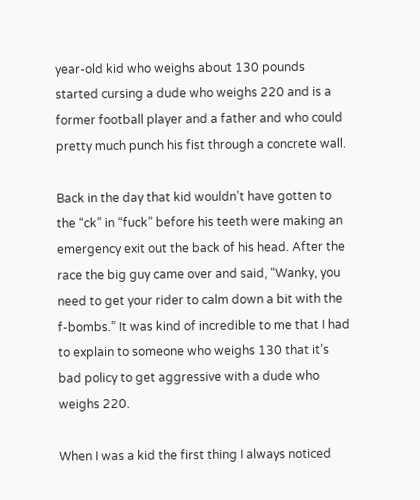year-old kid who weighs about 130 pounds started cursing a dude who weighs 220 and is a former football player and a father and who could pretty much punch his fist through a concrete wall.

Back in the day that kid wouldn’t have gotten to the “ck” in “fuck” before his teeth were making an emergency exit out the back of his head. After the race the big guy came over and said, “Wanky, you need to get your rider to calm down a bit with the f-bombs.” It was kind of incredible to me that I had to explain to someone who weighs 130 that it’s bad policy to get aggressive with a dude who weighs 220.

When I was a kid the first thing I always noticed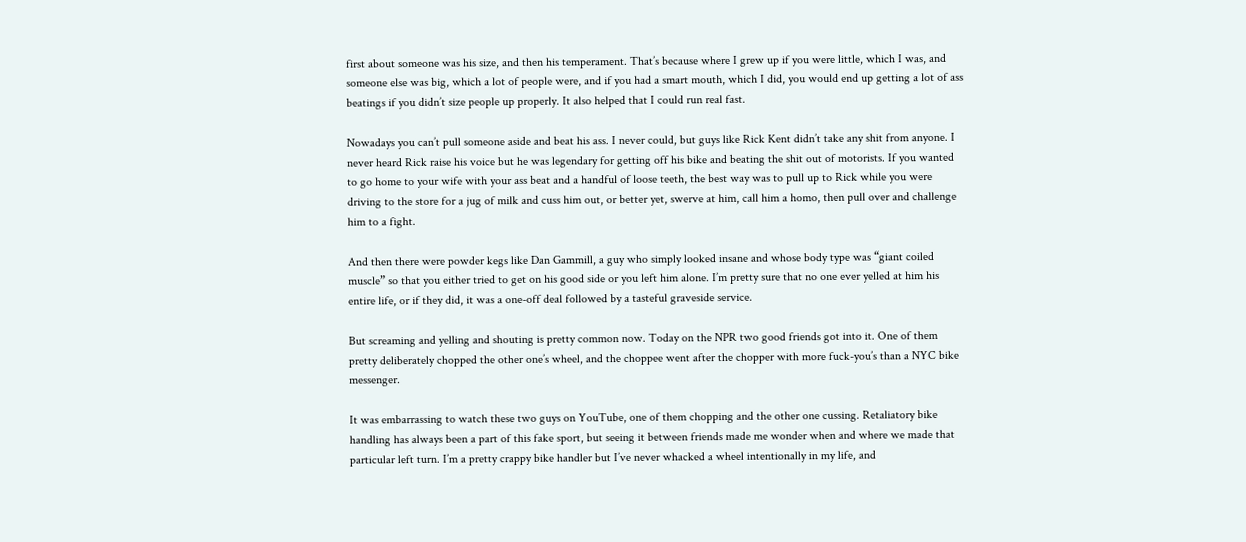first about someone was his size, and then his temperament. That’s because where I grew up if you were little, which I was, and someone else was big, which a lot of people were, and if you had a smart mouth, which I did, you would end up getting a lot of ass beatings if you didn’t size people up properly. It also helped that I could run real fast.

Nowadays you can’t pull someone aside and beat his ass. I never could, but guys like Rick Kent didn’t take any shit from anyone. I never heard Rick raise his voice but he was legendary for getting off his bike and beating the shit out of motorists. If you wanted to go home to your wife with your ass beat and a handful of loose teeth, the best way was to pull up to Rick while you were driving to the store for a jug of milk and cuss him out, or better yet, swerve at him, call him a homo, then pull over and challenge him to a fight.

And then there were powder kegs like Dan Gammill, a guy who simply looked insane and whose body type was “giant coiled muscle” so that you either tried to get on his good side or you left him alone. I’m pretty sure that no one ever yelled at him his entire life, or if they did, it was a one-off deal followed by a tasteful graveside service.

But screaming and yelling and shouting is pretty common now. Today on the NPR two good friends got into it. One of them pretty deliberately chopped the other one’s wheel, and the choppee went after the chopper with more fuck-you’s than a NYC bike messenger.

It was embarrassing to watch these two guys on YouTube, one of them chopping and the other one cussing. Retaliatory bike handling has always been a part of this fake sport, but seeing it between friends made me wonder when and where we made that particular left turn. I’m a pretty crappy bike handler but I’ve never whacked a wheel intentionally in my life, and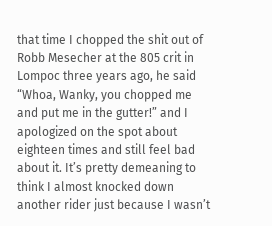that time I chopped the shit out of Robb Mesecher at the 805 crit in Lompoc three years ago, he said “Whoa, Wanky, you chopped me and put me in the gutter!” and I apologized on the spot about eighteen times and still feel bad about it. It’s pretty demeaning to think I almost knocked down another rider just because I wasn’t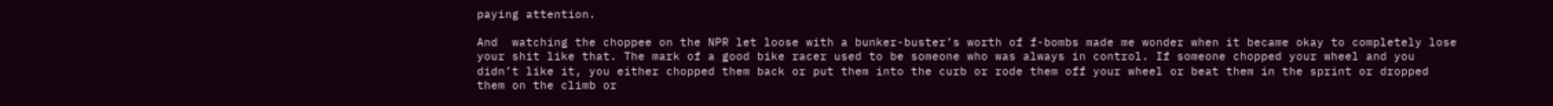paying attention.

And  watching the choppee on the NPR let loose with a bunker-buster’s worth of f-bombs made me wonder when it became okay to completely lose your shit like that. The mark of a good bike racer used to be someone who was always in control. If someone chopped your wheel and you didn’t like it, you either chopped them back or put them into the curb or rode them off your wheel or beat them in the sprint or dropped them on the climb or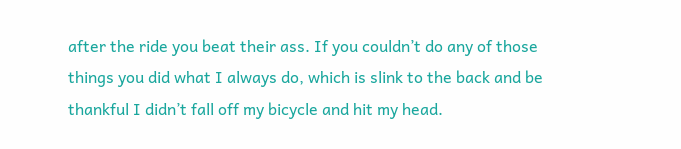after the ride you beat their ass. If you couldn’t do any of those things you did what I always do, which is slink to the back and be thankful I didn’t fall off my bicycle and hit my head.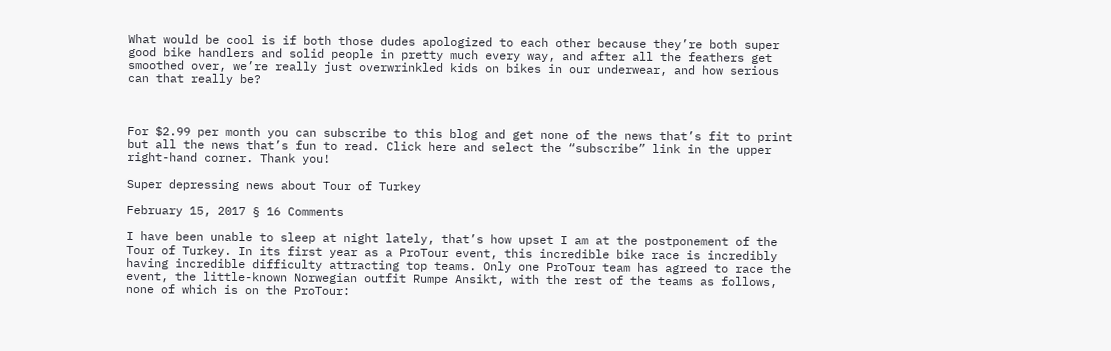What would be cool is if both those dudes apologized to each other because they’re both super good bike handlers and solid people in pretty much every way, and after all the feathers get smoothed over, we’re really just overwrinkled kids on bikes in our underwear, and how serious can that really be?



For $2.99 per month you can subscribe to this blog and get none of the news that’s fit to print but all the news that’s fun to read. Click here and select the “subscribe” link in the upper right-hand corner. Thank you!

Super depressing news about Tour of Turkey

February 15, 2017 § 16 Comments

I have been unable to sleep at night lately, that’s how upset I am at the postponement of the Tour of Turkey. In its first year as a ProTour event, this incredible bike race is incredibly having incredible difficulty attracting top teams. Only one ProTour team has agreed to race the event, the little-known Norwegian outfit Rumpe Ansikt, with the rest of the teams as follows, none of which is on the ProTour: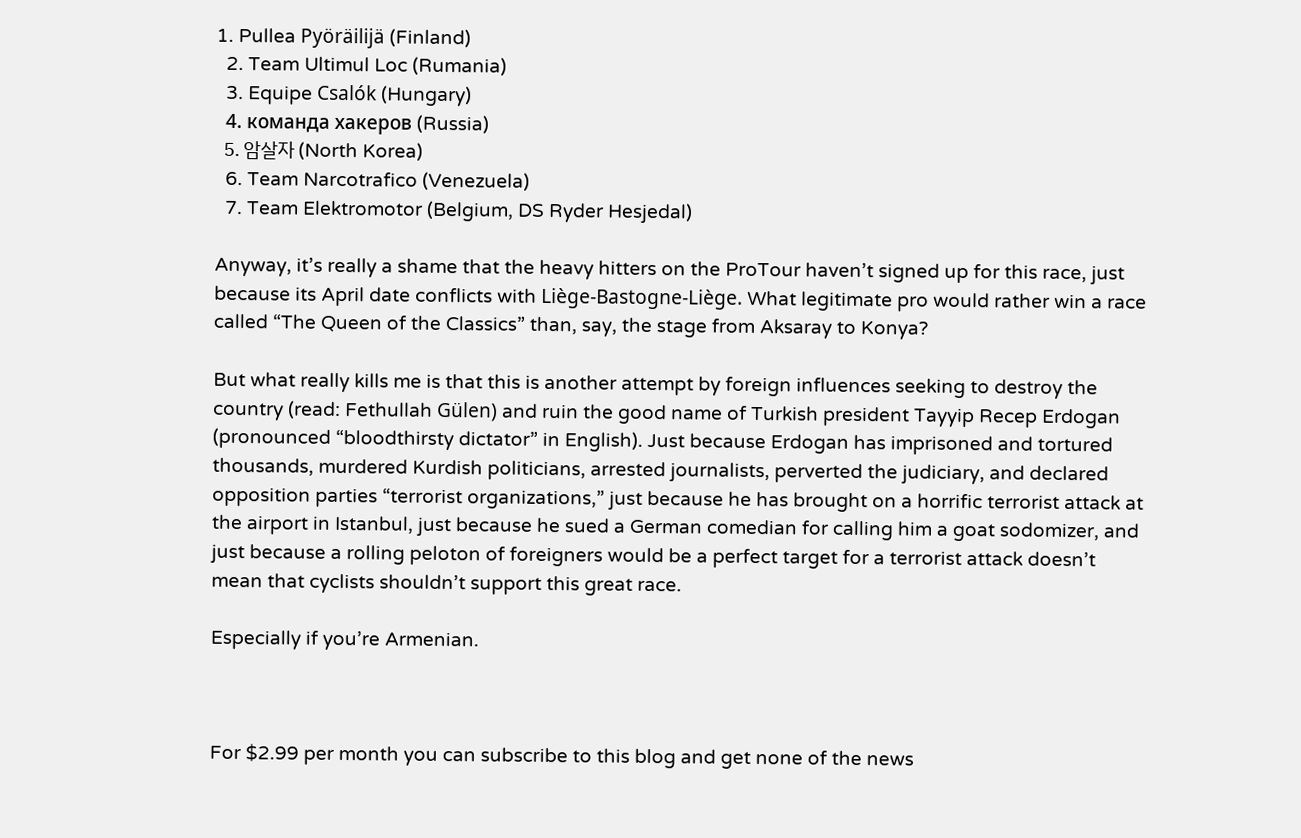1. Pullea Pyöräilijä (Finland)
  2. Team Ultimul Loc (Rumania)
  3. Equipe Csalók (Hungary)
  4. команда хакеров (Russia)
  5. 암살자 (North Korea)
  6. Team Narcotrafico (Venezuela)
  7. Team Elektromotor (Belgium, DS Ryder Hesjedal)

Anyway, it’s really a shame that the heavy hitters on the ProTour haven’t signed up for this race, just because its April date conflicts with Liège-Bastogne-Liège. What legitimate pro would rather win a race called “The Queen of the Classics” than, say, the stage from Aksaray to Konya?

But what really kills me is that this is another attempt by foreign influences seeking to destroy the country (read: Fethullah Gülen) and ruin the good name of Turkish president Tayyip Recep Erdogan (pronounced “bloodthirsty dictator” in English). Just because Erdogan has imprisoned and tortured thousands, murdered Kurdish politicians, arrested journalists, perverted the judiciary, and declared opposition parties “terrorist organizations,” just because he has brought on a horrific terrorist attack at the airport in Istanbul, just because he sued a German comedian for calling him a goat sodomizer, and just because a rolling peloton of foreigners would be a perfect target for a terrorist attack doesn’t mean that cyclists shouldn’t support this great race.

Especially if you’re Armenian.



For $2.99 per month you can subscribe to this blog and get none of the news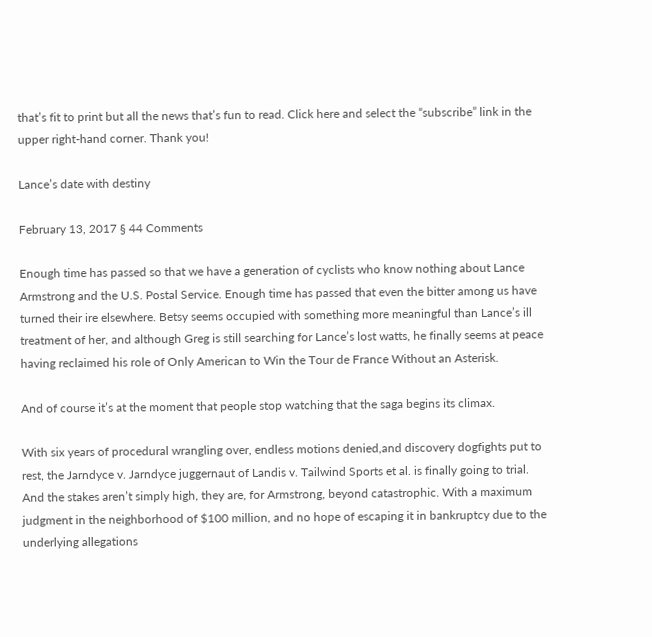that’s fit to print but all the news that’s fun to read. Click here and select the “subscribe” link in the upper right-hand corner. Thank you!

Lance’s date with destiny

February 13, 2017 § 44 Comments

Enough time has passed so that we have a generation of cyclists who know nothing about Lance Armstrong and the U.S. Postal Service. Enough time has passed that even the bitter among us have turned their ire elsewhere. Betsy seems occupied with something more meaningful than Lance’s ill treatment of her, and although Greg is still searching for Lance’s lost watts, he finally seems at peace having reclaimed his role of Only American to Win the Tour de France Without an Asterisk.

And of course it’s at the moment that people stop watching that the saga begins its climax.

With six years of procedural wrangling over, endless motions denied,and discovery dogfights put to rest, the Jarndyce v. Jarndyce juggernaut of Landis v. Tailwind Sports et al. is finally going to trial. And the stakes aren’t simply high, they are, for Armstrong, beyond catastrophic. With a maximum judgment in the neighborhood of $100 million, and no hope of escaping it in bankruptcy due to the underlying allegations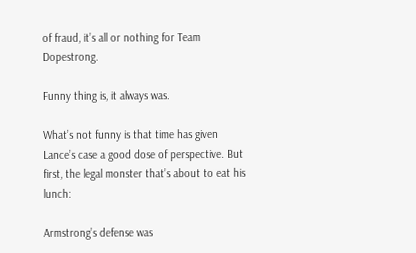of fraud, it’s all or nothing for Team Dopestrong.

Funny thing is, it always was.

What’s not funny is that time has given Lance’s case a good dose of perspective. But first, the legal monster that’s about to eat his lunch:

Armstrong’s defense was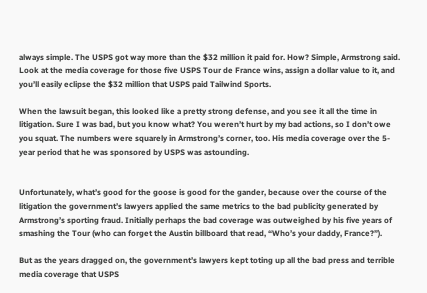always simple. The USPS got way more than the $32 million it paid for. How? Simple, Armstrong said. Look at the media coverage for those five USPS Tour de France wins, assign a dollar value to it, and you’ll easily eclipse the $32 million that USPS paid Tailwind Sports.

When the lawsuit began, this looked like a pretty strong defense, and you see it all the time in litigation. Sure I was bad, but you know what? You weren’t hurt by my bad actions, so I don’t owe you squat. The numbers were squarely in Armstrong’s corner, too. His media coverage over the 5-year period that he was sponsored by USPS was astounding.


Unfortunately, what’s good for the goose is good for the gander, because over the course of the litigation the government’s lawyers applied the same metrics to the bad publicity generated by Armstrong’s sporting fraud. Initially perhaps the bad coverage was outweighed by his five years of smashing the Tour (who can forget the Austin billboard that read, “Who’s your daddy, France?”).

But as the years dragged on, the government’s lawyers kept toting up all the bad press and terrible media coverage that USPS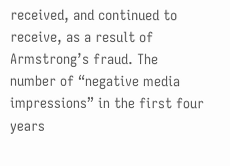received, and continued to receive, as a result of Armstrong’s fraud. The number of “negative media impressions” in the first four years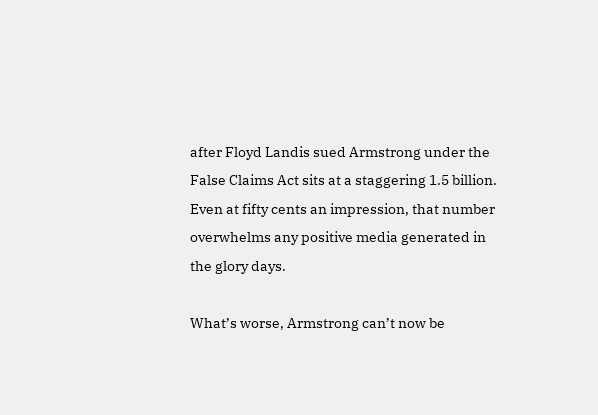after Floyd Landis sued Armstrong under the False Claims Act sits at a staggering 1.5 billion. Even at fifty cents an impression, that number overwhelms any positive media generated in the glory days.

What’s worse, Armstrong can’t now be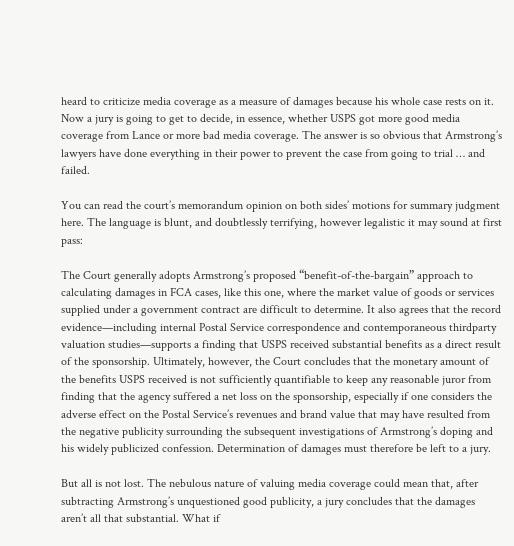heard to criticize media coverage as a measure of damages because his whole case rests on it. Now a jury is going to get to decide, in essence, whether USPS got more good media coverage from Lance or more bad media coverage. The answer is so obvious that Armstrong’s lawyers have done everything in their power to prevent the case from going to trial … and failed.

You can read the court’s memorandum opinion on both sides’ motions for summary judgment here. The language is blunt, and doubtlessly terrifying, however legalistic it may sound at first pass:

The Court generally adopts Armstrong’s proposed “benefit-of-the-bargain” approach to calculating damages in FCA cases, like this one, where the market value of goods or services supplied under a government contract are difficult to determine. It also agrees that the record evidence—including internal Postal Service correspondence and contemporaneous thirdparty valuation studies—supports a finding that USPS received substantial benefits as a direct result of the sponsorship. Ultimately, however, the Court concludes that the monetary amount of the benefits USPS received is not sufficiently quantifiable to keep any reasonable juror from finding that the agency suffered a net loss on the sponsorship, especially if one considers the adverse effect on the Postal Service’s revenues and brand value that may have resulted from the negative publicity surrounding the subsequent investigations of Armstrong’s doping and his widely publicized confession. Determination of damages must therefore be left to a jury.

But all is not lost. The nebulous nature of valuing media coverage could mean that, after subtracting Armstrong’s unquestioned good publicity, a jury concludes that the damages aren’t all that substantial. What if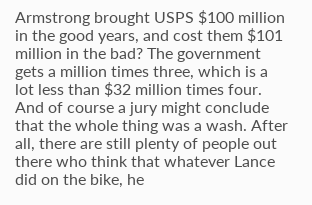Armstrong brought USPS $100 million in the good years, and cost them $101 million in the bad? The government gets a million times three, which is a lot less than $32 million times four. And of course a jury might conclude that the whole thing was a wash. After all, there are still plenty of people out there who think that whatever Lance did on the bike, he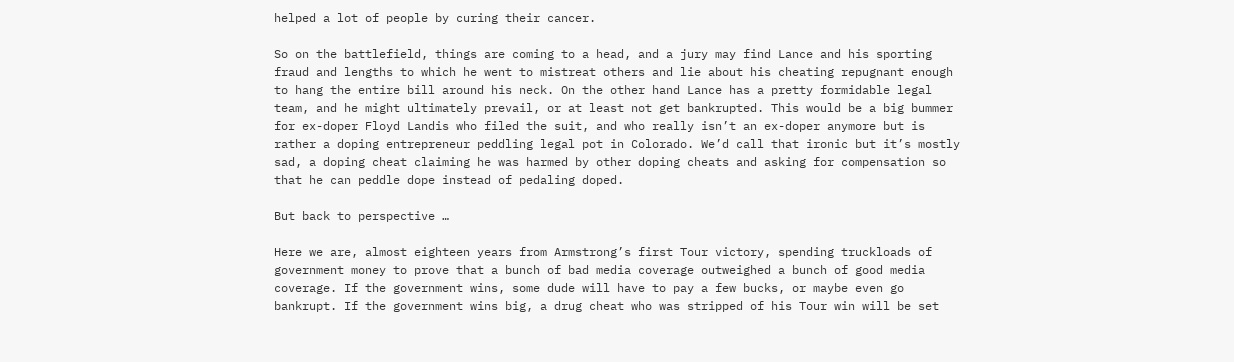helped a lot of people by curing their cancer.

So on the battlefield, things are coming to a head, and a jury may find Lance and his sporting fraud and lengths to which he went to mistreat others and lie about his cheating repugnant enough to hang the entire bill around his neck. On the other hand Lance has a pretty formidable legal team, and he might ultimately prevail, or at least not get bankrupted. This would be a big bummer for ex-doper Floyd Landis who filed the suit, and who really isn’t an ex-doper anymore but is rather a doping entrepreneur peddling legal pot in Colorado. We’d call that ironic but it’s mostly sad, a doping cheat claiming he was harmed by other doping cheats and asking for compensation so that he can peddle dope instead of pedaling doped.

But back to perspective …

Here we are, almost eighteen years from Armstrong’s first Tour victory, spending truckloads of government money to prove that a bunch of bad media coverage outweighed a bunch of good media coverage. If the government wins, some dude will have to pay a few bucks, or maybe even go bankrupt. If the government wins big, a drug cheat who was stripped of his Tour win will be set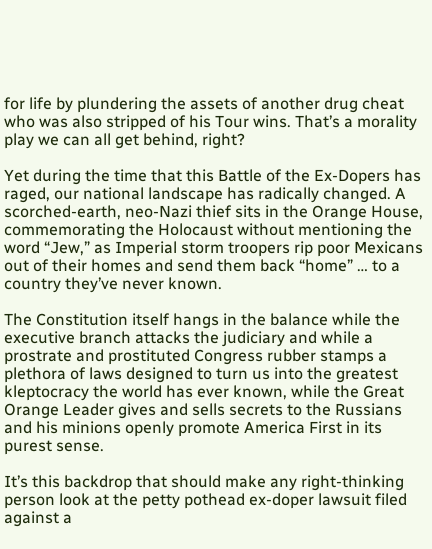for life by plundering the assets of another drug cheat who was also stripped of his Tour wins. That’s a morality play we can all get behind, right?

Yet during the time that this Battle of the Ex-Dopers has raged, our national landscape has radically changed. A scorched-earth, neo-Nazi thief sits in the Orange House, commemorating the Holocaust without mentioning the word “Jew,” as Imperial storm troopers rip poor Mexicans out of their homes and send them back “home” … to a country they’ve never known.

The Constitution itself hangs in the balance while the executive branch attacks the judiciary and while a prostrate and prostituted Congress rubber stamps a plethora of laws designed to turn us into the greatest kleptocracy the world has ever known, while the Great Orange Leader gives and sells secrets to the Russians and his minions openly promote America First in its purest sense.

It’s this backdrop that should make any right-thinking person look at the petty pothead ex-doper lawsuit filed against a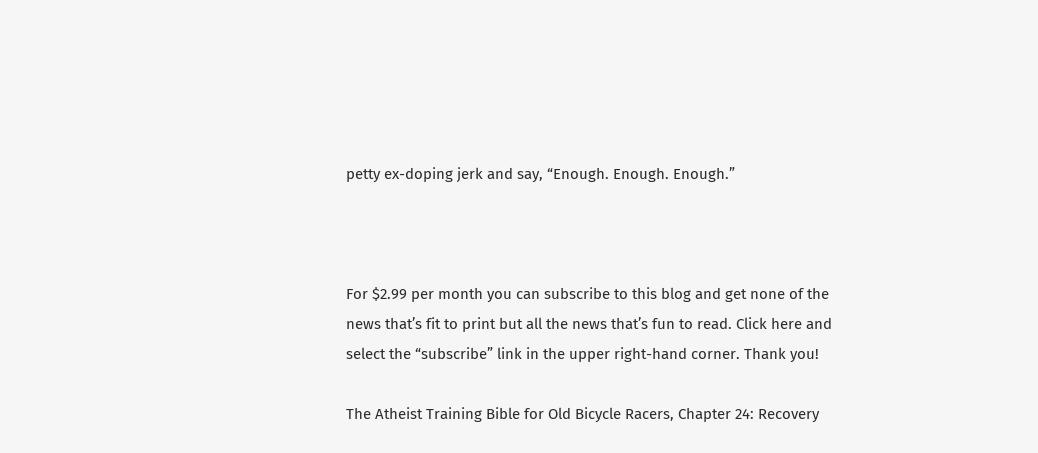petty ex-doping jerk and say, “Enough. Enough. Enough.”



For $2.99 per month you can subscribe to this blog and get none of the news that’s fit to print but all the news that’s fun to read. Click here and select the “subscribe” link in the upper right-hand corner. Thank you!

The Atheist Training Bible for Old Bicycle Racers, Chapter 24: Recovery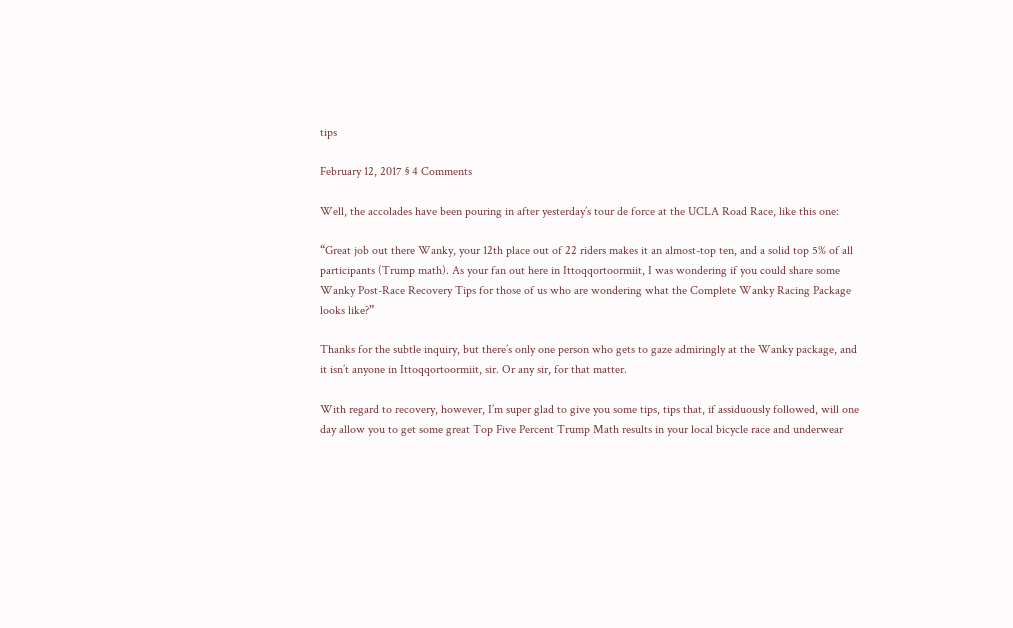tips

February 12, 2017 § 4 Comments

Well, the accolades have been pouring in after yesterday’s tour de force at the UCLA Road Race, like this one:

“Great job out there Wanky, your 12th place out of 22 riders makes it an almost-top ten, and a solid top 5% of all participants (Trump math). As your fan out here in Ittoqqortoormiit, I was wondering if you could share some Wanky Post-Race Recovery Tips for those of us who are wondering what the Complete Wanky Racing Package looks like?”

Thanks for the subtle inquiry, but there’s only one person who gets to gaze admiringly at the Wanky package, and it isn’t anyone in Ittoqqortoormiit, sir. Or any sir, for that matter.

With regard to recovery, however, I’m super glad to give you some tips, tips that, if assiduously followed, will one day allow you to get some great Top Five Percent Trump Math results in your local bicycle race and underwear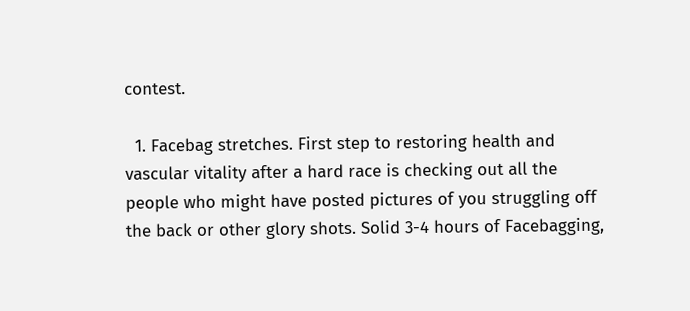contest.

  1. Facebag stretches. First step to restoring health and vascular vitality after a hard race is checking out all the people who might have posted pictures of you struggling off the back or other glory shots. Solid 3-4 hours of Facebagging,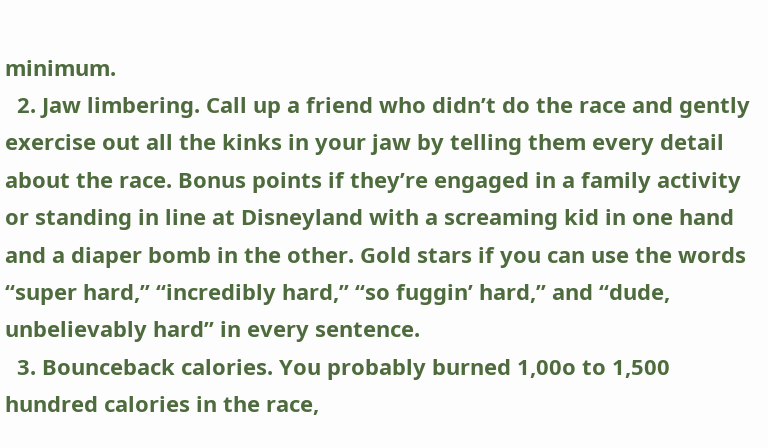minimum.
  2. Jaw limbering. Call up a friend who didn’t do the race and gently exercise out all the kinks in your jaw by telling them every detail about the race. Bonus points if they’re engaged in a family activity or standing in line at Disneyland with a screaming kid in one hand and a diaper bomb in the other. Gold stars if you can use the words “super hard,” “incredibly hard,” “so fuggin’ hard,” and “dude, unbelievably hard” in every sentence.
  3. Bounceback calories. You probably burned 1,00o to 1,500 hundred calories in the race,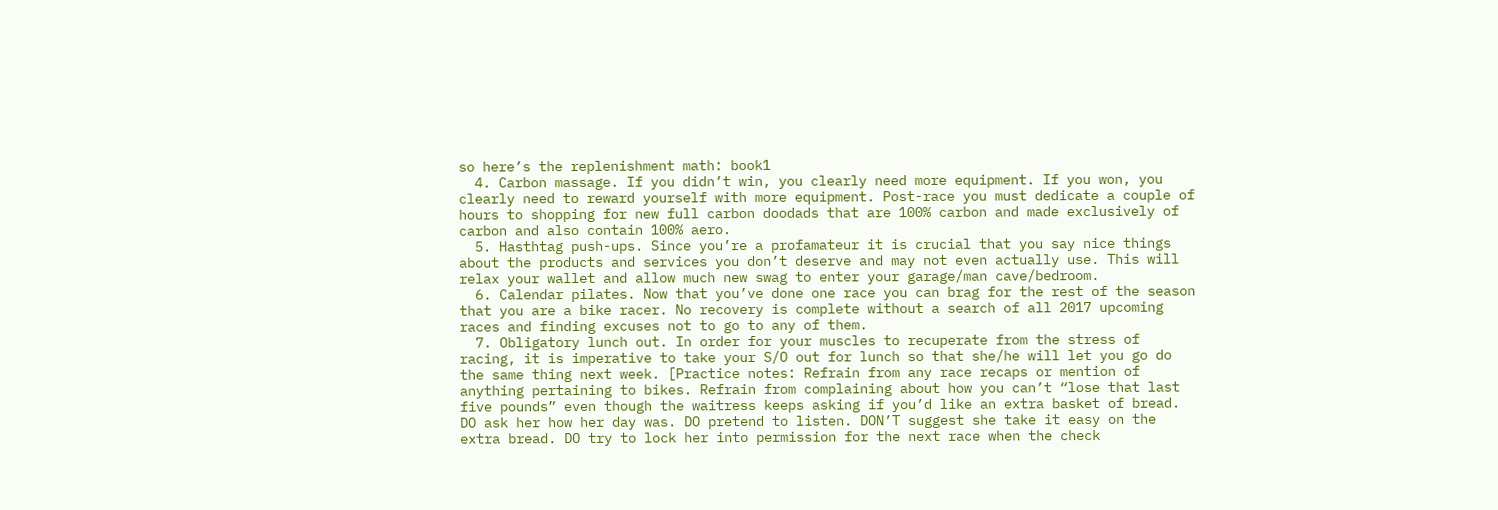so here’s the replenishment math: book1
  4. Carbon massage. If you didn’t win, you clearly need more equipment. If you won, you clearly need to reward yourself with more equipment. Post-race you must dedicate a couple of hours to shopping for new full carbon doodads that are 100% carbon and made exclusively of carbon and also contain 100% aero.
  5. Hasthtag push-ups. Since you’re a profamateur it is crucial that you say nice things about the products and services you don’t deserve and may not even actually use. This will relax your wallet and allow much new swag to enter your garage/man cave/bedroom.
  6. Calendar pilates. Now that you’ve done one race you can brag for the rest of the season that you are a bike racer. No recovery is complete without a search of all 2017 upcoming races and finding excuses not to go to any of them.
  7. Obligatory lunch out. In order for your muscles to recuperate from the stress of racing, it is imperative to take your S/O out for lunch so that she/he will let you go do the same thing next week. [Practice notes: Refrain from any race recaps or mention of anything pertaining to bikes. Refrain from complaining about how you can’t “lose that last five pounds” even though the waitress keeps asking if you’d like an extra basket of bread. DO ask her how her day was. DO pretend to listen. DON’T suggest she take it easy on the extra bread. DO try to lock her into permission for the next race when the check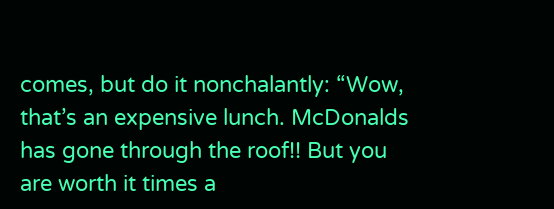comes, but do it nonchalantly: “Wow, that’s an expensive lunch. McDonalds has gone through the roof!! But you are worth it times a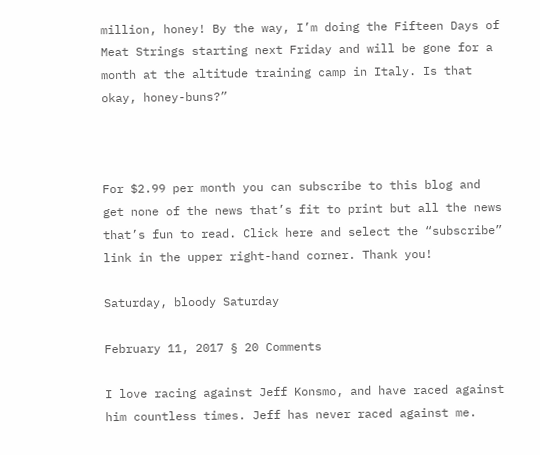million, honey! By the way, I’m doing the Fifteen Days of Meat Strings starting next Friday and will be gone for a month at the altitude training camp in Italy. Is that okay, honey-buns?”



For $2.99 per month you can subscribe to this blog and get none of the news that’s fit to print but all the news that’s fun to read. Click here and select the “subscribe” link in the upper right-hand corner. Thank you!

Saturday, bloody Saturday

February 11, 2017 § 20 Comments

I love racing against Jeff Konsmo, and have raced against him countless times. Jeff has never raced against me.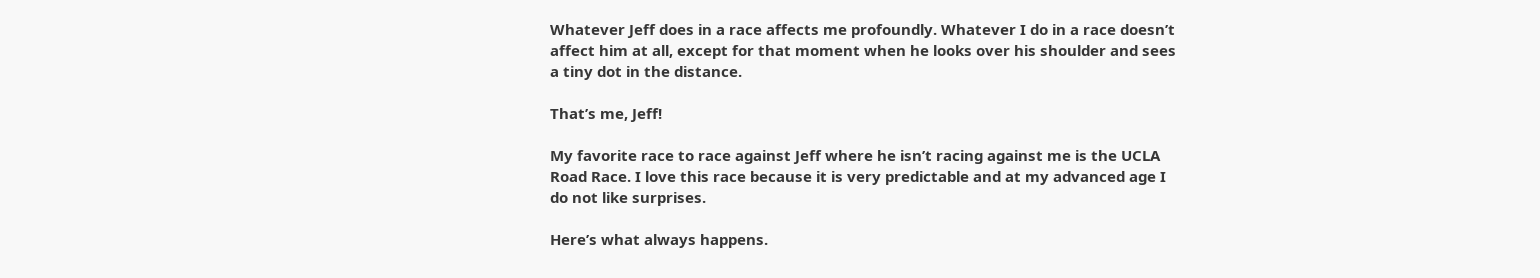Whatever Jeff does in a race affects me profoundly. Whatever I do in a race doesn’t affect him at all, except for that moment when he looks over his shoulder and sees a tiny dot in the distance.

That’s me, Jeff!

My favorite race to race against Jeff where he isn’t racing against me is the UCLA Road Race. I love this race because it is very predictable and at my advanced age I do not like surprises.

Here’s what always happens.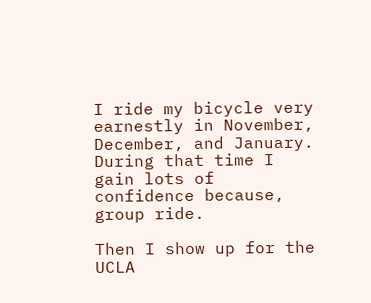I ride my bicycle very earnestly in November, December, and January. During that time I gain lots of confidence because, group ride.

Then I show up for the UCLA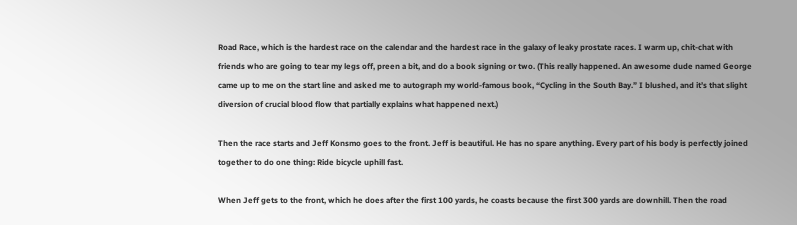Road Race, which is the hardest race on the calendar and the hardest race in the galaxy of leaky prostate races. I warm up, chit-chat with friends who are going to tear my legs off, preen a bit, and do a book signing or two. (This really happened. An awesome dude named George came up to me on the start line and asked me to autograph my world-famous book, “Cycling in the South Bay.” I blushed, and it’s that slight diversion of crucial blood flow that partially explains what happened next.)

Then the race starts and Jeff Konsmo goes to the front. Jeff is beautiful. He has no spare anything. Every part of his body is perfectly joined together to do one thing: Ride bicycle uphill fast.

When Jeff gets to the front, which he does after the first 100 yards, he coasts because the first 300 yards are downhill. Then the road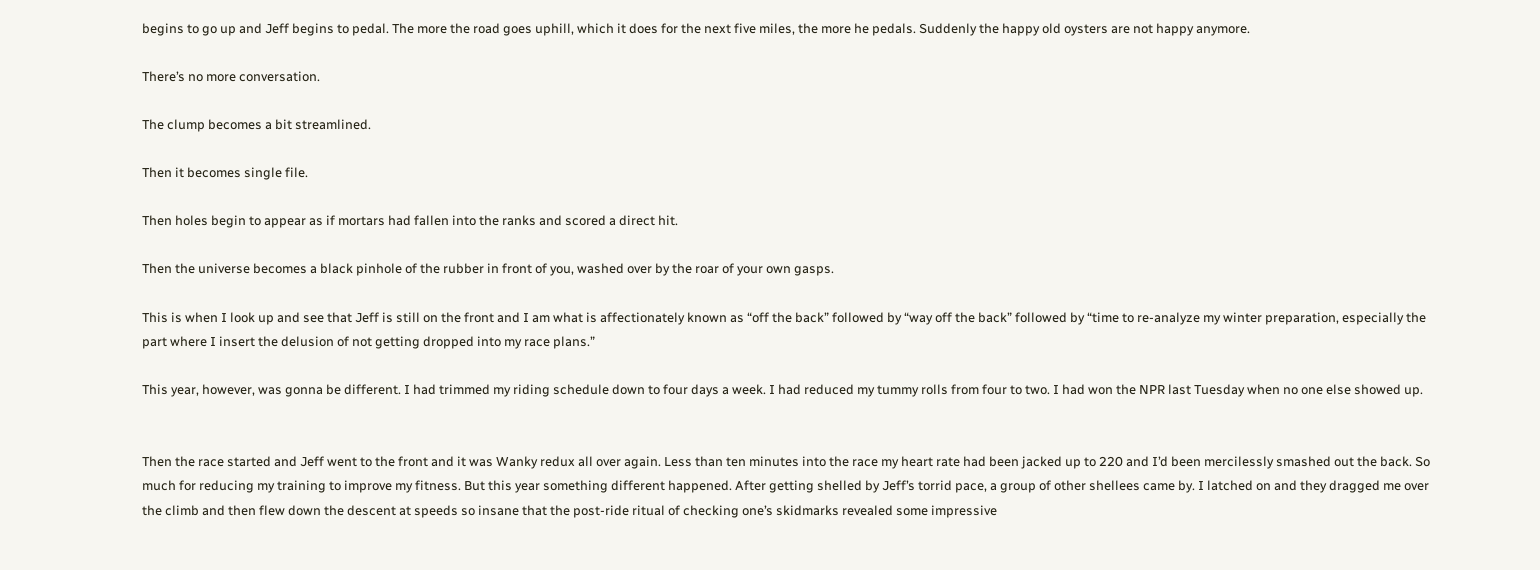begins to go up and Jeff begins to pedal. The more the road goes uphill, which it does for the next five miles, the more he pedals. Suddenly the happy old oysters are not happy anymore.

There’s no more conversation.

The clump becomes a bit streamlined.

Then it becomes single file.

Then holes begin to appear as if mortars had fallen into the ranks and scored a direct hit.

Then the universe becomes a black pinhole of the rubber in front of you, washed over by the roar of your own gasps.

This is when I look up and see that Jeff is still on the front and I am what is affectionately known as “off the back” followed by “way off the back” followed by “time to re-analyze my winter preparation, especially the part where I insert the delusion of not getting dropped into my race plans.”

This year, however, was gonna be different. I had trimmed my riding schedule down to four days a week. I had reduced my tummy rolls from four to two. I had won the NPR last Tuesday when no one else showed up.


Then the race started and Jeff went to the front and it was Wanky redux all over again. Less than ten minutes into the race my heart rate had been jacked up to 220 and I’d been mercilessly smashed out the back. So much for reducing my training to improve my fitness. But this year something different happened. After getting shelled by Jeff’s torrid pace, a group of other shellees came by. I latched on and they dragged me over the climb and then flew down the descent at speeds so insane that the post-ride ritual of checking one’s skidmarks revealed some impressive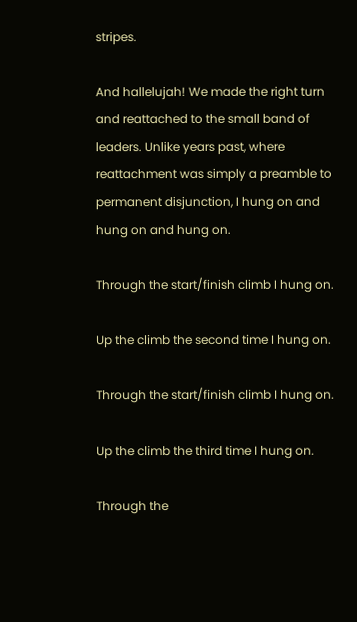stripes.

And hallelujah! We made the right turn and reattached to the small band of leaders. Unlike years past, where reattachment was simply a preamble to permanent disjunction, I hung on and hung on and hung on.

Through the start/finish climb I hung on.

Up the climb the second time I hung on.

Through the start/finish climb I hung on.

Up the climb the third time I hung on.

Through the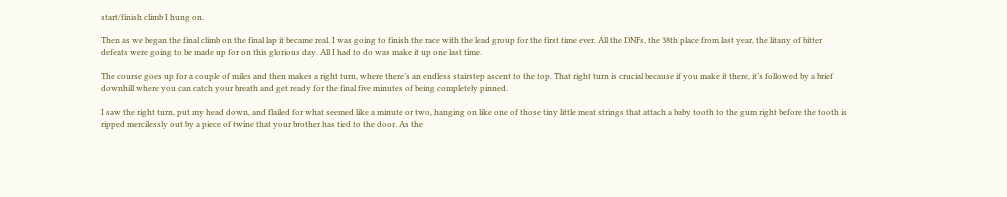start/finish climb I hung on.

Then as we began the final climb on the final lap it became real. I was going to finish the race with the lead group for the first time ever. All the DNFs, the 38th place from last year, the litany of bitter defeats were going to be made up for on this glorious day. All I had to do was make it up one last time.

The course goes up for a couple of miles and then makes a right turn, where there’s an endless stairstep ascent to the top. That right turn is crucial because if you make it there, it’s followed by a brief downhill where you can catch your breath and get ready for the final five minutes of being completely pinned.

I saw the right turn, put my head down, and flailed for what seemed like a minute or two, hanging on like one of those tiny little meat strings that attach a baby tooth to the gum right before the tooth is ripped mercilessly out by a piece of twine that your brother has tied to the door. As the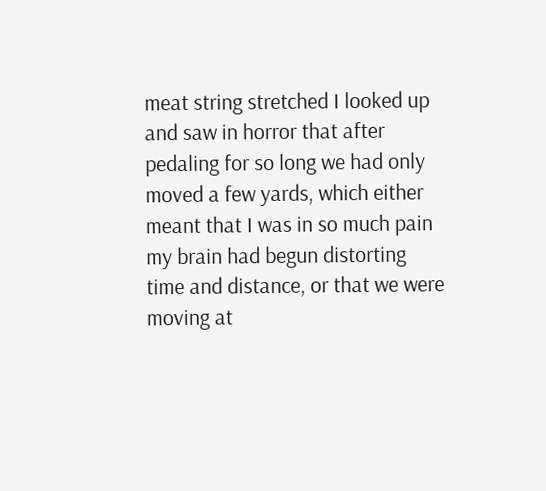meat string stretched I looked up and saw in horror that after pedaling for so long we had only moved a few yards, which either meant that I was in so much pain my brain had begun distorting time and distance, or that we were moving at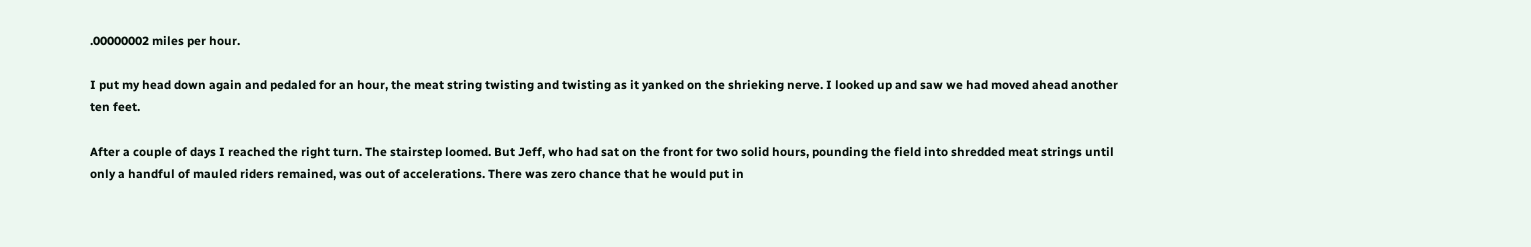.00000002 miles per hour.

I put my head down again and pedaled for an hour, the meat string twisting and twisting as it yanked on the shrieking nerve. I looked up and saw we had moved ahead another ten feet.

After a couple of days I reached the right turn. The stairstep loomed. But Jeff, who had sat on the front for two solid hours, pounding the field into shredded meat strings until only a handful of mauled riders remained, was out of accelerations. There was zero chance that he would put in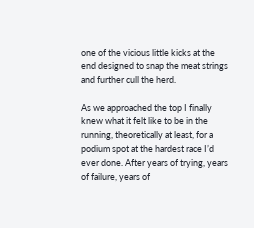one of the vicious little kicks at the end designed to snap the meat strings and further cull the herd.

As we approached the top I finally knew what it felt like to be in the running, theoretically at least, for a podium spot at the hardest race I’d ever done. After years of trying, years of failure, years of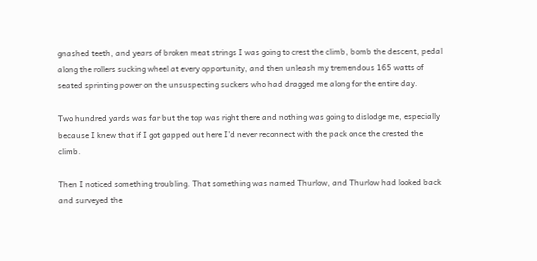gnashed teeth, and years of broken meat strings I was going to crest the climb, bomb the descent, pedal along the rollers sucking wheel at every opportunity, and then unleash my tremendous 165 watts of seated sprinting power on the unsuspecting suckers who had dragged me along for the entire day.

Two hundred yards was far but the top was right there and nothing was going to dislodge me, especially because I knew that if I got gapped out here I’d never reconnect with the pack once the crested the climb.

Then I noticed something troubling. That something was named Thurlow, and Thurlow had looked back and surveyed the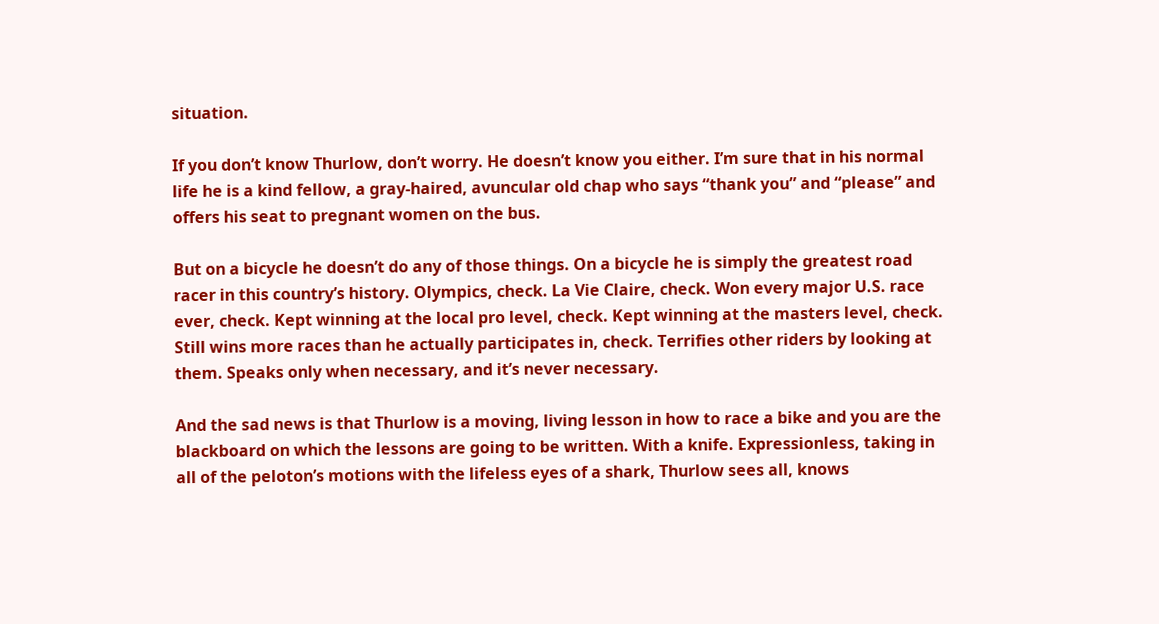situation.

If you don’t know Thurlow, don’t worry. He doesn’t know you either. I’m sure that in his normal life he is a kind fellow, a gray-haired, avuncular old chap who says “thank you” and “please” and offers his seat to pregnant women on the bus.

But on a bicycle he doesn’t do any of those things. On a bicycle he is simply the greatest road racer in this country’s history. Olympics, check. La Vie Claire, check. Won every major U.S. race ever, check. Kept winning at the local pro level, check. Kept winning at the masters level, check. Still wins more races than he actually participates in, check. Terrifies other riders by looking at them. Speaks only when necessary, and it’s never necessary.

And the sad news is that Thurlow is a moving, living lesson in how to race a bike and you are the blackboard on which the lessons are going to be written. With a knife. Expressionless, taking in all of the peloton’s motions with the lifeless eyes of a shark, Thurlow sees all, knows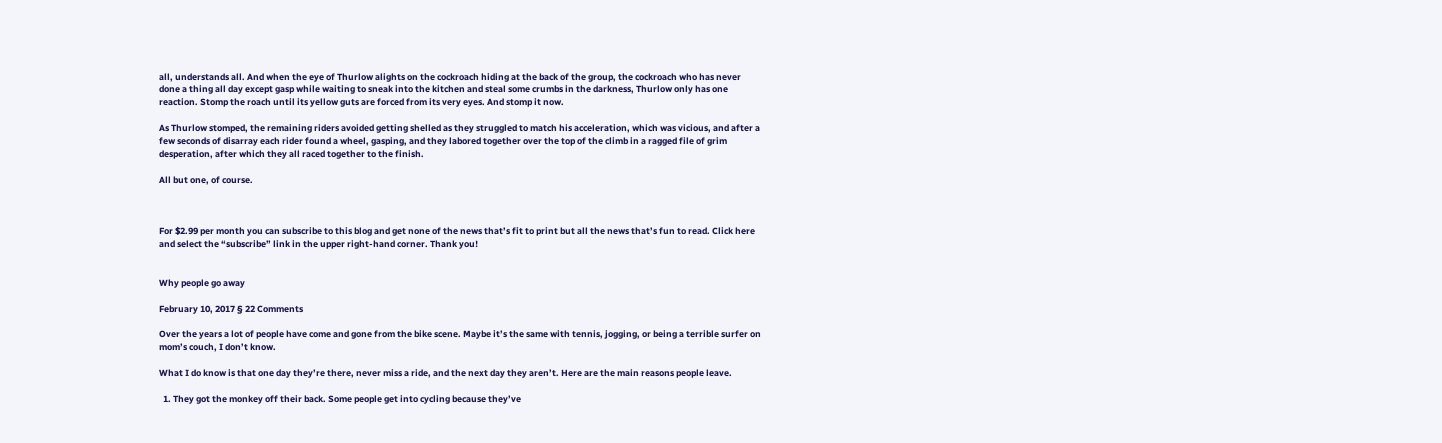all, understands all. And when the eye of Thurlow alights on the cockroach hiding at the back of the group, the cockroach who has never done a thing all day except gasp while waiting to sneak into the kitchen and steal some crumbs in the darkness, Thurlow only has one reaction. Stomp the roach until its yellow guts are forced from its very eyes. And stomp it now.

As Thurlow stomped, the remaining riders avoided getting shelled as they struggled to match his acceleration, which was vicious, and after a few seconds of disarray each rider found a wheel, gasping, and they labored together over the top of the climb in a ragged file of grim desperation, after which they all raced together to the finish.

All but one, of course.



For $2.99 per month you can subscribe to this blog and get none of the news that’s fit to print but all the news that’s fun to read. Click here and select the “subscribe” link in the upper right-hand corner. Thank you!


Why people go away

February 10, 2017 § 22 Comments

Over the years a lot of people have come and gone from the bike scene. Maybe it’s the same with tennis, jogging, or being a terrible surfer on mom’s couch, I don’t know.

What I do know is that one day they’re there, never miss a ride, and the next day they aren’t. Here are the main reasons people leave.

  1. They got the monkey off their back. Some people get into cycling because they’ve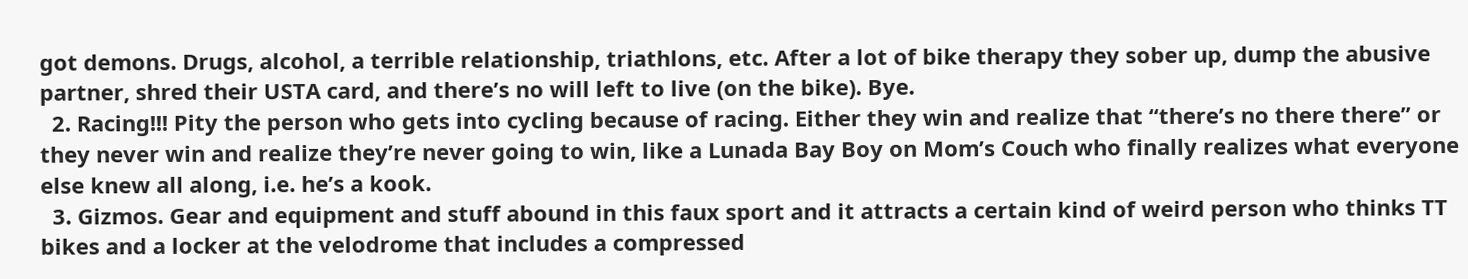got demons. Drugs, alcohol, a terrible relationship, triathlons, etc. After a lot of bike therapy they sober up, dump the abusive partner, shred their USTA card, and there’s no will left to live (on the bike). Bye.
  2. Racing!!! Pity the person who gets into cycling because of racing. Either they win and realize that “there’s no there there” or they never win and realize they’re never going to win, like a Lunada Bay Boy on Mom’s Couch who finally realizes what everyone else knew all along, i.e. he’s a kook.
  3. Gizmos. Gear and equipment and stuff abound in this faux sport and it attracts a certain kind of weird person who thinks TT bikes and a locker at the velodrome that includes a compressed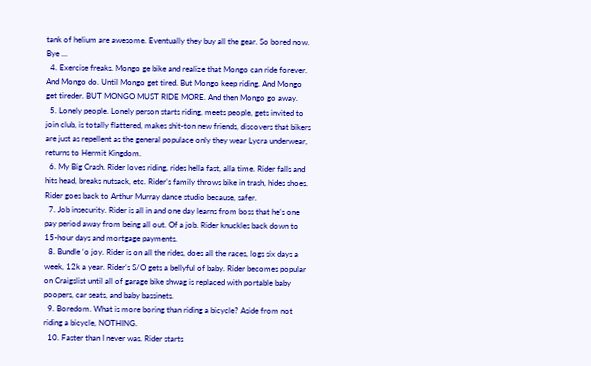tank of helium are awesome. Eventually they buy all the gear. So bored now. Bye …
  4. Exercise freaks. Mongo ge bike and realize that Mongo can ride forever. And Mongo do. Until Mongo get tired. But Mongo keep riding. And Mongo get tireder. BUT MONGO MUST RIDE MORE. And then Mongo go away.
  5. Lonely people. Lonely person starts riding, meets people, gets invited to join club, is totally flattered, makes shit-ton new friends, discovers that bikers are just as repellent as the general populace only they wear Lycra underwear, returns to Hermit Kingdom.
  6. My Big Crash. Rider loves riding, rides hella fast, alla time. Rider falls and hits head, breaks nutsack, etc. Rider’s family throws bike in trash, hides shoes. Rider goes back to Arthur Murray dance studio because, safer.
  7. Job insecurity. Rider is all in and one day learns from boss that he’s one pay period away from being all out. Of a job. Rider knuckles back down to 15-hour days and mortgage payments.
  8. Bundle ‘o joy. Rider is on all the rides, does all the races, logs six days a week, 12k a year. Rider’s S/O gets a bellyful of baby. Rider becomes popular on Craigslist until all of garage bike shwag is replaced with portable baby poopers, car seats, and baby bassinets.
  9. Boredom. What is more boring than riding a bicycle? Aside from not riding a bicycle, NOTHING.
  10. Faster than I never was. Rider starts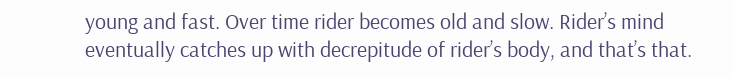young and fast. Over time rider becomes old and slow. Rider’s mind eventually catches up with decrepitude of rider’s body, and that’s that.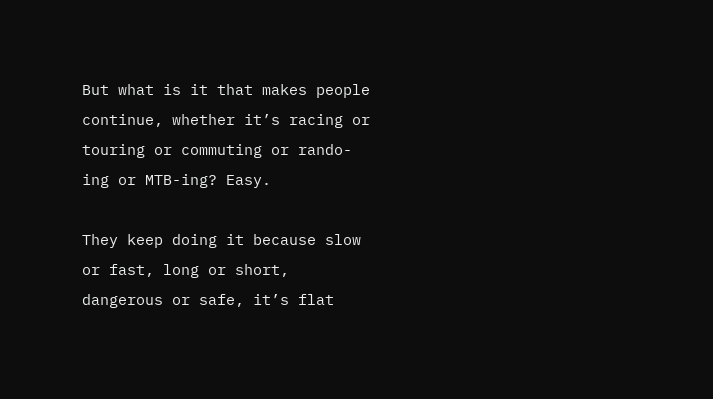But what is it that makes people continue, whether it’s racing or touring or commuting or rando-ing or MTB-ing? Easy.

They keep doing it because slow or fast, long or short, dangerous or safe, it’s flat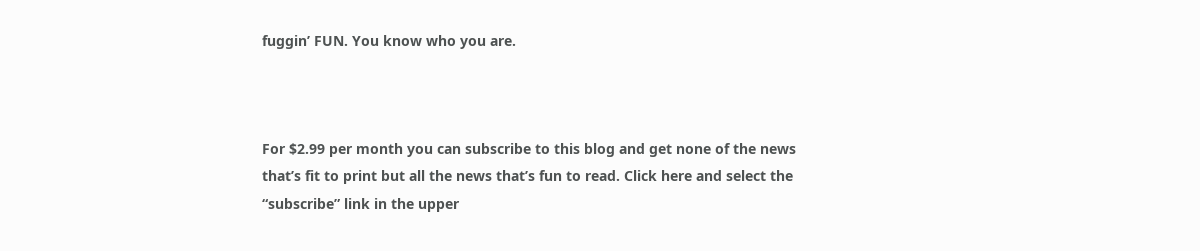fuggin’ FUN. You know who you are.



For $2.99 per month you can subscribe to this blog and get none of the news that’s fit to print but all the news that’s fun to read. Click here and select the “subscribe” link in the upper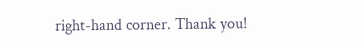right-hand corner. Thank you!